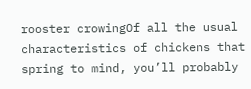rooster crowingOf all the usual characteristics of chickens that spring to mind, you’ll probably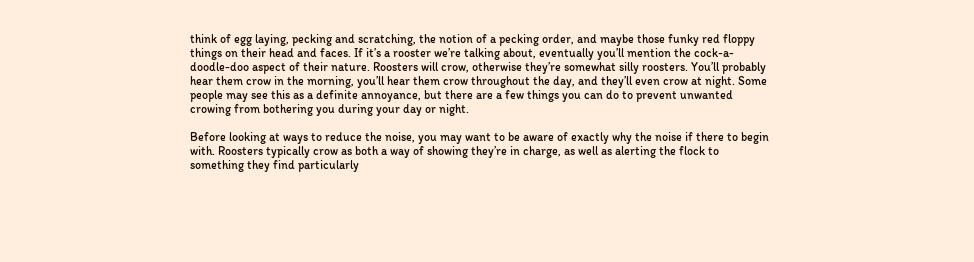think of egg laying, pecking and scratching, the notion of a pecking order, and maybe those funky red floppy things on their head and faces. If it’s a rooster we’re talking about, eventually you’ll mention the cock-a-doodle-doo aspect of their nature. Roosters will crow, otherwise they’re somewhat silly roosters. You’ll probably hear them crow in the morning, you’ll hear them crow throughout the day, and they’ll even crow at night. Some people may see this as a definite annoyance, but there are a few things you can do to prevent unwanted crowing from bothering you during your day or night.

Before looking at ways to reduce the noise, you may want to be aware of exactly why the noise if there to begin with. Roosters typically crow as both a way of showing they’re in charge, as well as alerting the flock to something they find particularly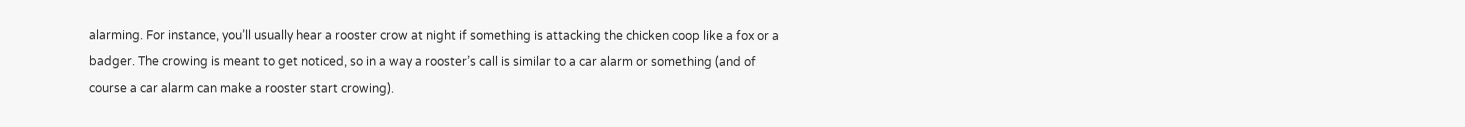alarming. For instance, you’ll usually hear a rooster crow at night if something is attacking the chicken coop like a fox or a badger. The crowing is meant to get noticed, so in a way a rooster’s call is similar to a car alarm or something (and of course a car alarm can make a rooster start crowing).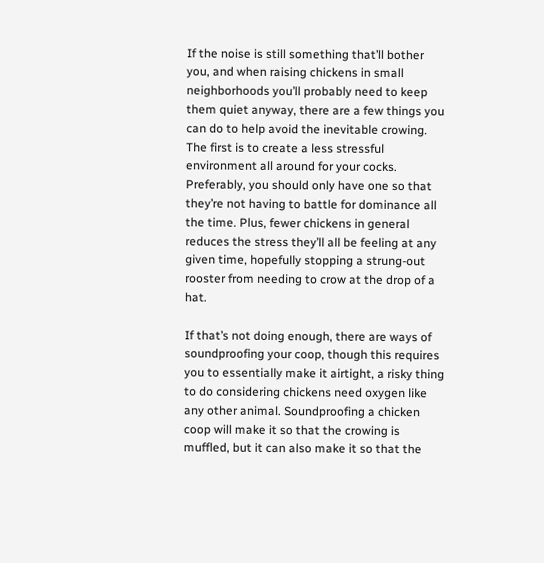If the noise is still something that’ll bother you, and when raising chickens in small neighborhoods you’ll probably need to keep them quiet anyway, there are a few things you can do to help avoid the inevitable crowing. The first is to create a less stressful environment all around for your cocks. Preferably, you should only have one so that they’re not having to battle for dominance all the time. Plus, fewer chickens in general reduces the stress they’ll all be feeling at any given time, hopefully stopping a strung-out rooster from needing to crow at the drop of a hat.

If that’s not doing enough, there are ways of soundproofing your coop, though this requires you to essentially make it airtight, a risky thing to do considering chickens need oxygen like any other animal. Soundproofing a chicken coop will make it so that the crowing is muffled, but it can also make it so that the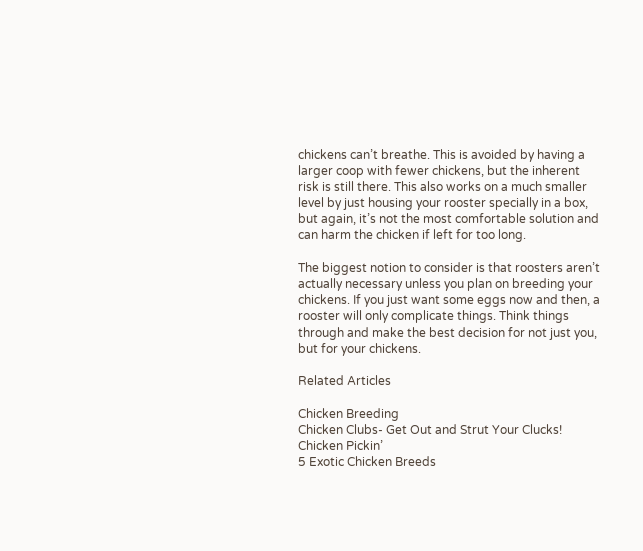chickens can’t breathe. This is avoided by having a larger coop with fewer chickens, but the inherent risk is still there. This also works on a much smaller level by just housing your rooster specially in a box, but again, it’s not the most comfortable solution and can harm the chicken if left for too long.

The biggest notion to consider is that roosters aren’t actually necessary unless you plan on breeding your chickens. If you just want some eggs now and then, a rooster will only complicate things. Think things through and make the best decision for not just you, but for your chickens.

Related Articles

Chicken Breeding
Chicken Clubs- Get Out and Strut Your Clucks!
Chicken Pickin’
5 Exotic Chicken Breeds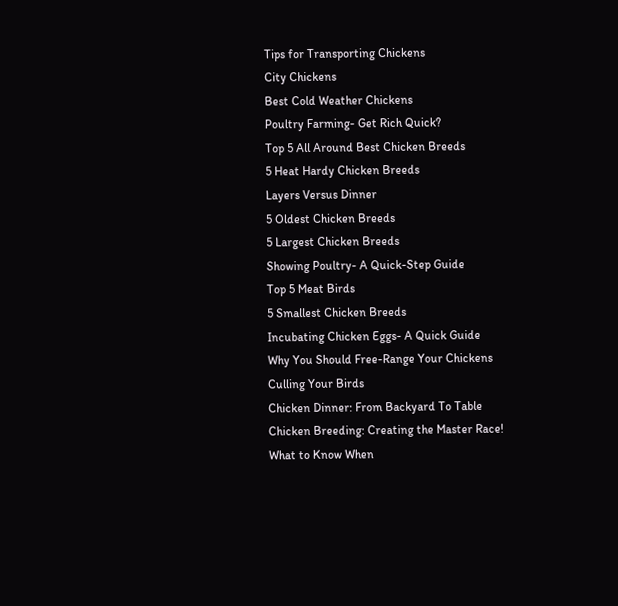Tips for Transporting Chickens
City Chickens
Best Cold Weather Chickens
Poultry Farming- Get Rich Quick?
Top 5 All Around Best Chicken Breeds
5 Heat Hardy Chicken Breeds
Layers Versus Dinner
5 Oldest Chicken Breeds
5 Largest Chicken Breeds
Showing Poultry- A Quick-Step Guide
Top 5 Meat Birds
5 Smallest Chicken Breeds
Incubating Chicken Eggs- A Quick Guide
Why You Should Free-Range Your Chickens
Culling Your Birds
Chicken Dinner: From Backyard To Table
Chicken Breeding: Creating the Master Race!
What to Know When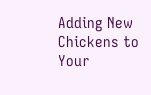Adding New Chickens to Your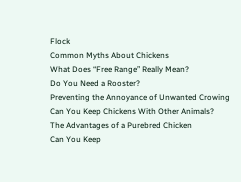Flock
Common Myths About Chickens
What Does “Free Range” Really Mean?
Do You Need a Rooster?
Preventing the Annoyance of Unwanted Crowing
Can You Keep Chickens With Other Animals?
The Advantages of a Purebred Chicken
Can You Keep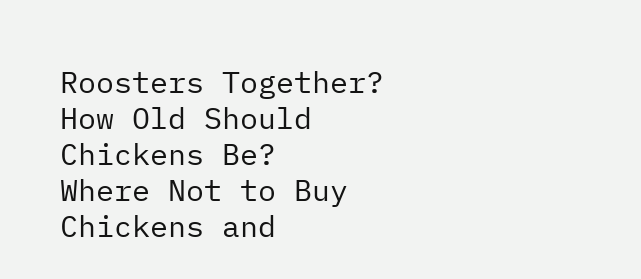Roosters Together?
How Old Should Chickens Be?
Where Not to Buy Chickens and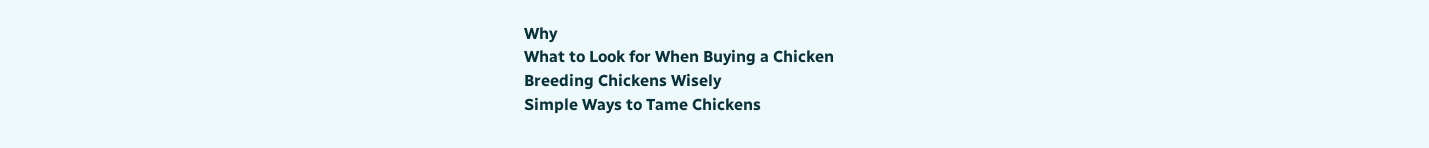Why
What to Look for When Buying a Chicken
Breeding Chickens Wisely
Simple Ways to Tame Chickens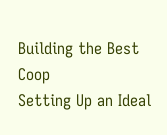Building the Best Coop
Setting Up an Ideal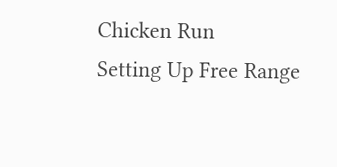Chicken Run
Setting Up Free Range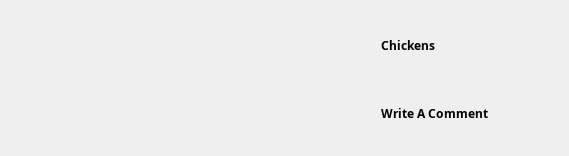Chickens


Write A Comment